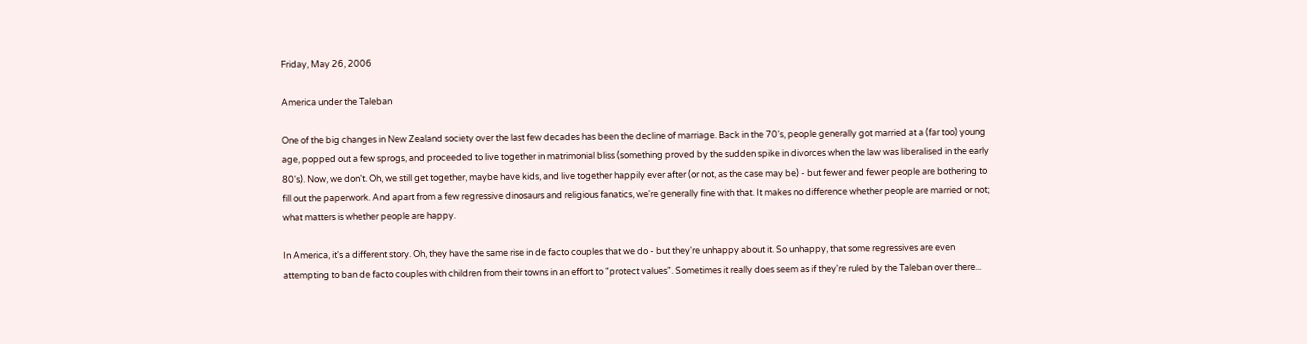Friday, May 26, 2006

America under the Taleban

One of the big changes in New Zealand society over the last few decades has been the decline of marriage. Back in the 70's, people generally got married at a (far too) young age, popped out a few sprogs, and proceeded to live together in matrimonial bliss (something proved by the sudden spike in divorces when the law was liberalised in the early 80's). Now, we don't. Oh, we still get together, maybe have kids, and live together happily ever after (or not, as the case may be) - but fewer and fewer people are bothering to fill out the paperwork. And apart from a few regressive dinosaurs and religious fanatics, we're generally fine with that. It makes no difference whether people are married or not; what matters is whether people are happy.

In America, it's a different story. Oh, they have the same rise in de facto couples that we do - but they're unhappy about it. So unhappy, that some regressives are even attempting to ban de facto couples with children from their towns in an effort to "protect values". Sometimes it really does seem as if they're ruled by the Taleban over there...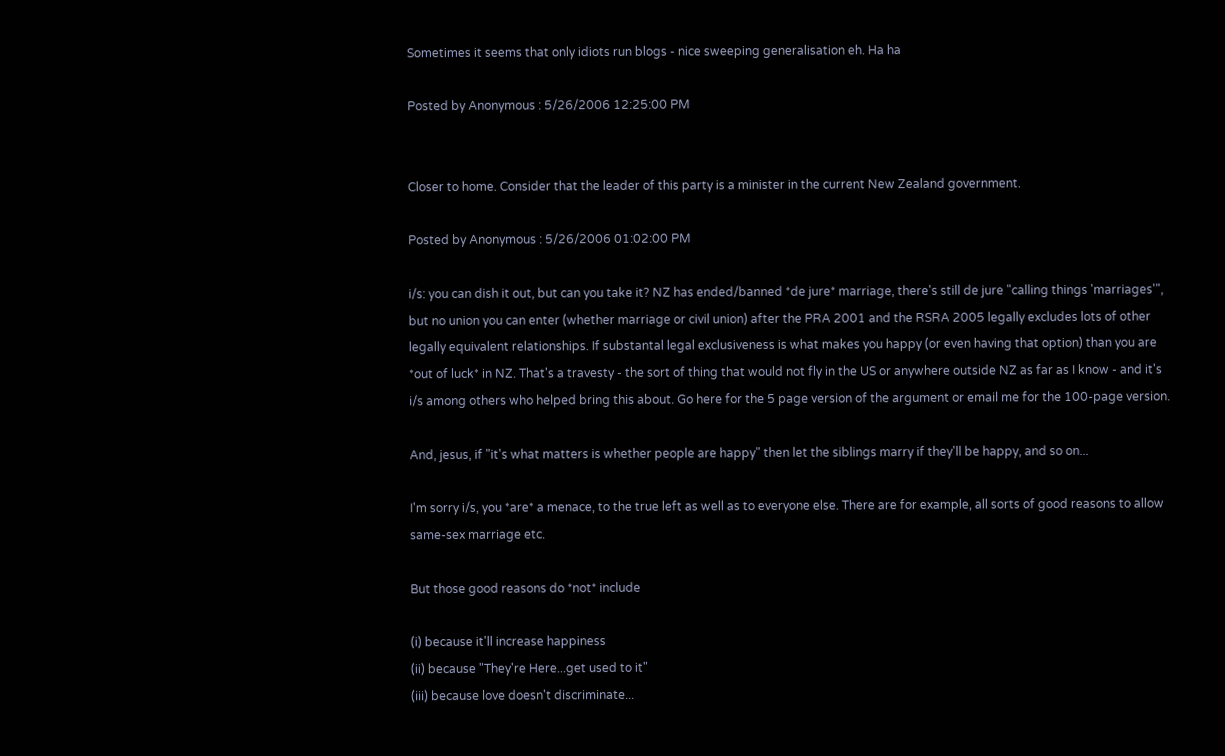Sometimes it seems that only idiots run blogs - nice sweeping generalisation eh. Ha ha

Posted by Anonymous : 5/26/2006 12:25:00 PM


Closer to home. Consider that the leader of this party is a minister in the current New Zealand government.

Posted by Anonymous : 5/26/2006 01:02:00 PM

i/s: you can dish it out, but can you take it? NZ has ended/banned *de jure* marriage, there's still de jure "calling things 'marriages'", but no union you can enter (whether marriage or civil union) after the PRA 2001 and the RSRA 2005 legally excludes lots of other legally equivalent relationships. If substantal legal exclusiveness is what makes you happy (or even having that option) than you are *out of luck* in NZ. That's a travesty - the sort of thing that would not fly in the US or anywhere outside NZ as far as I know - and it's i/s among others who helped bring this about. Go here for the 5 page version of the argument or email me for the 100-page version.

And, jesus, if "it's what matters is whether people are happy" then let the siblings marry if they'll be happy, and so on...

I'm sorry i/s, you *are* a menace, to the true left as well as to everyone else. There are for example, all sorts of good reasons to allow same-sex marriage etc.

But those good reasons do *not* include

(i) because it'll increase happiness
(ii) because "They're Here...get used to it"
(iii) because love doesn't discriminate...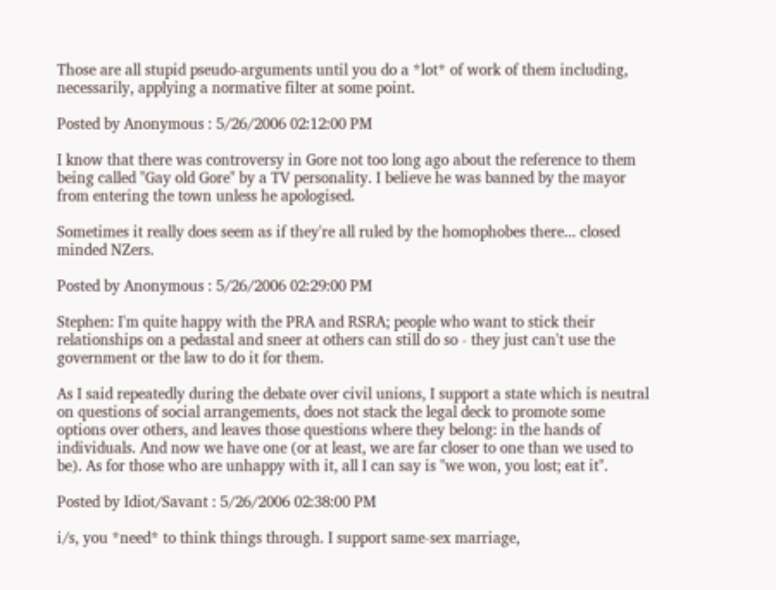Those are all stupid pseudo-arguments until you do a *lot* of work of them including, necessarily, applying a normative filter at some point.

Posted by Anonymous : 5/26/2006 02:12:00 PM

I know that there was controversy in Gore not too long ago about the reference to them being called "Gay old Gore" by a TV personality. I believe he was banned by the mayor from entering the town unless he apologised.

Sometimes it really does seem as if they're all ruled by the homophobes there... closed minded NZers.

Posted by Anonymous : 5/26/2006 02:29:00 PM

Stephen: I'm quite happy with the PRA and RSRA; people who want to stick their relationships on a pedastal and sneer at others can still do so - they just can't use the government or the law to do it for them.

As I said repeatedly during the debate over civil unions, I support a state which is neutral on questions of social arrangements, does not stack the legal deck to promote some options over others, and leaves those questions where they belong: in the hands of individuals. And now we have one (or at least, we are far closer to one than we used to be). As for those who are unhappy with it, all I can say is "we won, you lost; eat it".

Posted by Idiot/Savant : 5/26/2006 02:38:00 PM

i/s, you *need* to think things through. I support same-sex marriage,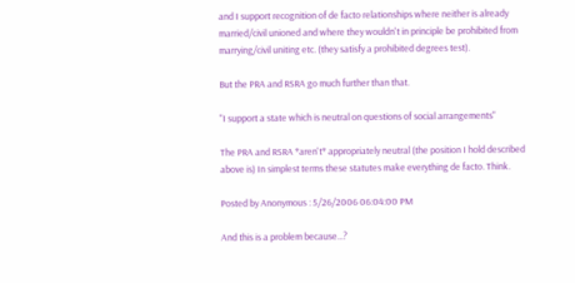and I support recognition of de facto relationships where neither is already married/civil unioned and where they wouldn't in principle be prohibited from marrying/civil uniting etc. (they satisfy a prohibited degrees test).

But the PRA and RSRA go much further than that.

"I support a state which is neutral on questions of social arrangements"

The PRA and RSRA *aren't* appropriately neutral (the position I hold described above is) In simplest terms these statutes make everything de facto. Think.

Posted by Anonymous : 5/26/2006 06:04:00 PM

And this is a problem because...?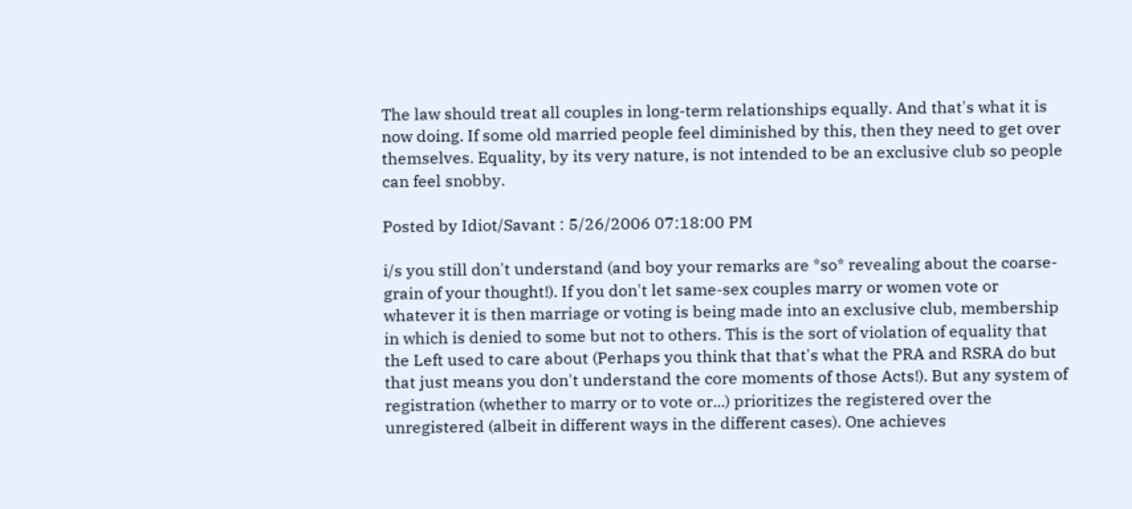The law should treat all couples in long-term relationships equally. And that's what it is now doing. If some old married people feel diminished by this, then they need to get over themselves. Equality, by its very nature, is not intended to be an exclusive club so people can feel snobby.

Posted by Idiot/Savant : 5/26/2006 07:18:00 PM

i/s you still don't understand (and boy your remarks are *so* revealing about the coarse-grain of your thought!). If you don't let same-sex couples marry or women vote or whatever it is then marriage or voting is being made into an exclusive club, membership in which is denied to some but not to others. This is the sort of violation of equality that the Left used to care about (Perhaps you think that that's what the PRA and RSRA do but that just means you don't understand the core moments of those Acts!). But any system of registration (whether to marry or to vote or...) prioritizes the registered over the unregistered (albeit in different ways in the different cases). One achieves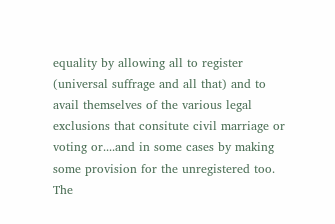equality by allowing all to register (universal suffrage and all that) and to avail themselves of the various legal exclusions that consitute civil marriage or voting or....and in some cases by making some provision for the unregistered too. The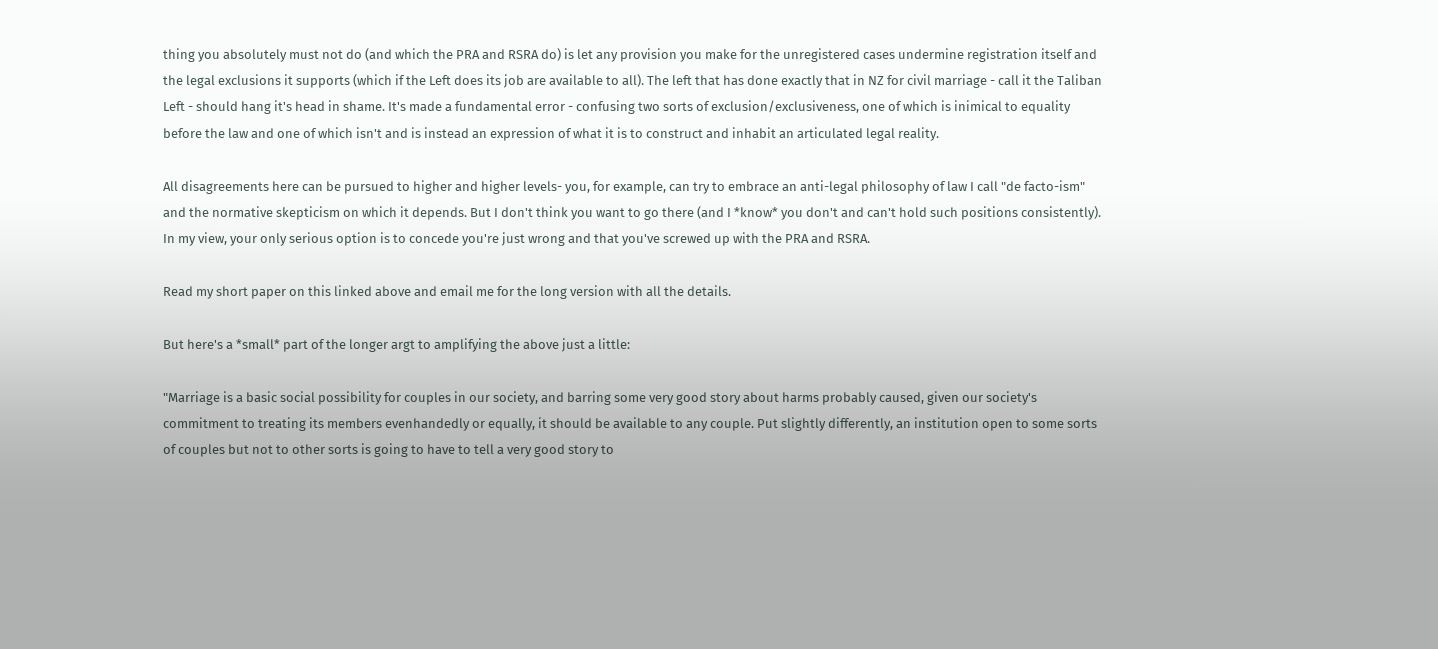thing you absolutely must not do (and which the PRA and RSRA do) is let any provision you make for the unregistered cases undermine registration itself and the legal exclusions it supports (which if the Left does its job are available to all). The left that has done exactly that in NZ for civil marriage - call it the Taliban Left - should hang it's head in shame. It's made a fundamental error - confusing two sorts of exclusion/exclusiveness, one of which is inimical to equality before the law and one of which isn't and is instead an expression of what it is to construct and inhabit an articulated legal reality.

All disagreements here can be pursued to higher and higher levels- you, for example, can try to embrace an anti-legal philosophy of law I call "de facto-ism" and the normative skepticism on which it depends. But I don't think you want to go there (and I *know* you don't and can't hold such positions consistently). In my view, your only serious option is to concede you're just wrong and that you've screwed up with the PRA and RSRA.

Read my short paper on this linked above and email me for the long version with all the details.

But here's a *small* part of the longer argt to amplifying the above just a little:

"Marriage is a basic social possibility for couples in our society, and barring some very good story about harms probably caused, given our society's commitment to treating its members evenhandedly or equally, it should be available to any couple. Put slightly differently, an institution open to some sorts of couples but not to other sorts is going to have to tell a very good story to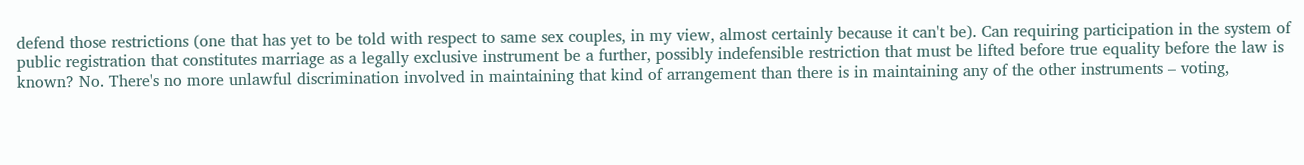defend those restrictions (one that has yet to be told with respect to same sex couples, in my view, almost certainly because it can't be). Can requiring participation in the system of public registration that constitutes marriage as a legally exclusive instrument be a further, possibly indefensible restriction that must be lifted before true equality before the law is known? No. There's no more unlawful discrimination involved in maintaining that kind of arrangement than there is in maintaining any of the other instruments – voting,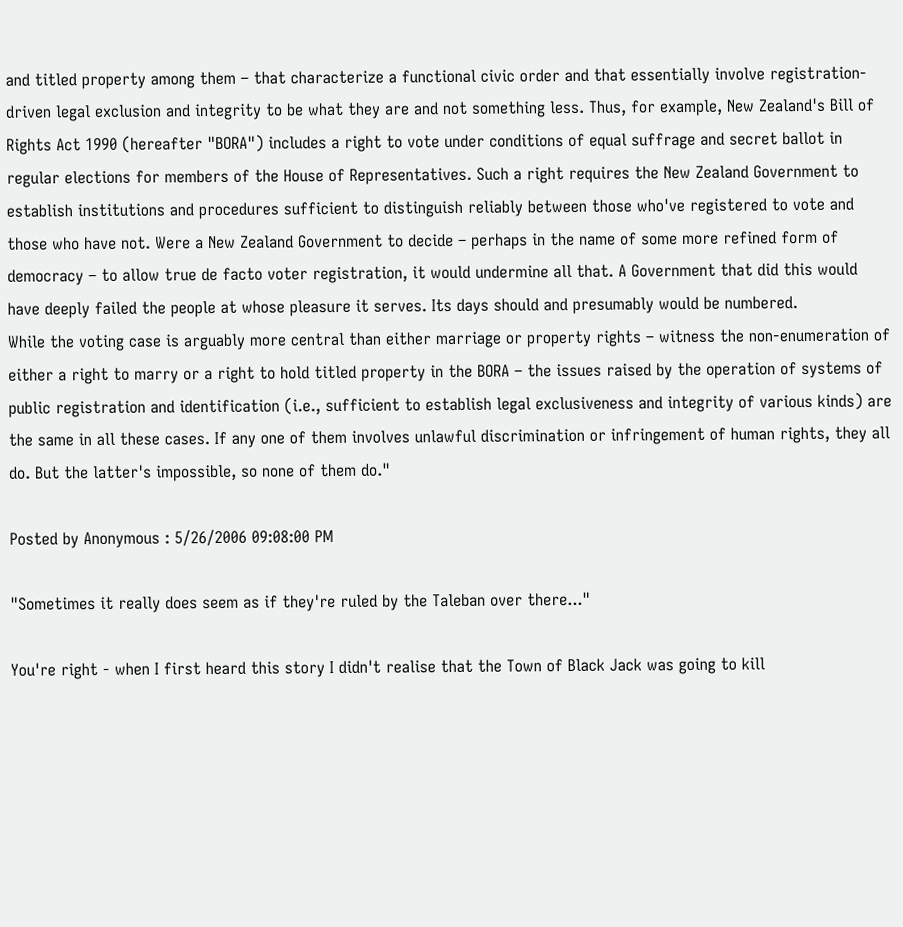and titled property among them – that characterize a functional civic order and that essentially involve registration-driven legal exclusion and integrity to be what they are and not something less. Thus, for example, New Zealand's Bill of Rights Act 1990 (hereafter "BORA") includes a right to vote under conditions of equal suffrage and secret ballot in regular elections for members of the House of Representatives. Such a right requires the New Zealand Government to establish institutions and procedures sufficient to distinguish reliably between those who've registered to vote and those who have not. Were a New Zealand Government to decide – perhaps in the name of some more refined form of democracy – to allow true de facto voter registration, it would undermine all that. A Government that did this would have deeply failed the people at whose pleasure it serves. Its days should and presumably would be numbered.
While the voting case is arguably more central than either marriage or property rights – witness the non-enumeration of either a right to marry or a right to hold titled property in the BORA – the issues raised by the operation of systems of public registration and identification (i.e., sufficient to establish legal exclusiveness and integrity of various kinds) are the same in all these cases. If any one of them involves unlawful discrimination or infringement of human rights, they all do. But the latter's impossible, so none of them do."

Posted by Anonymous : 5/26/2006 09:08:00 PM

"Sometimes it really does seem as if they're ruled by the Taleban over there..."

You're right - when I first heard this story I didn't realise that the Town of Black Jack was going to kill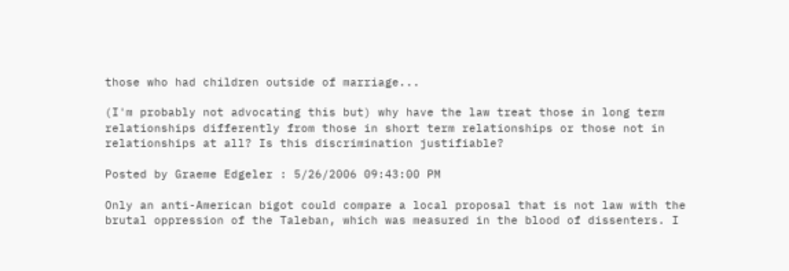those who had children outside of marriage...

(I'm probably not advocating this but) why have the law treat those in long term relationships differently from those in short term relationships or those not in relationships at all? Is this discrimination justifiable?

Posted by Graeme Edgeler : 5/26/2006 09:43:00 PM

Only an anti-American bigot could compare a local proposal that is not law with the brutal oppression of the Taleban, which was measured in the blood of dissenters. I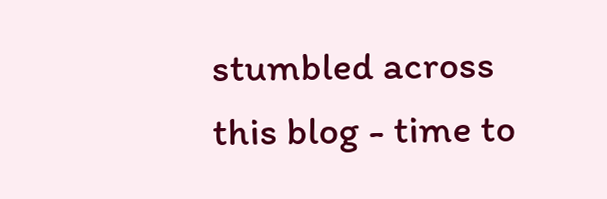stumbled across this blog - time to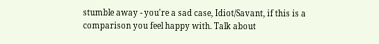stumble away - you're a sad case, Idiot/Savant, if this is a comparison you feel happy with. Talk about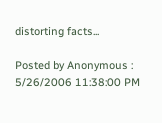distorting facts...

Posted by Anonymous : 5/26/2006 11:38:00 PM